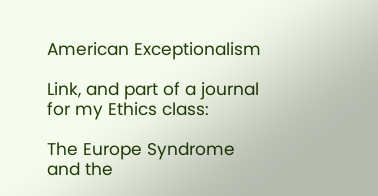American Exceptionalism

Link, and part of a journal for my Ethics class:

The Europe Syndrome and the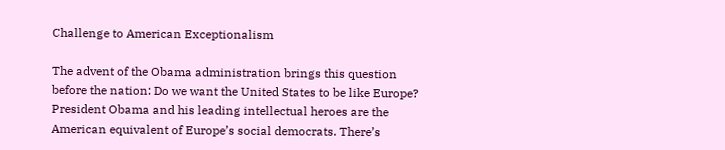Challenge to American Exceptionalism

The advent of the Obama administration brings this question before the nation: Do we want the United States to be like Europe? President Obama and his leading intellectual heroes are the American equivalent of Europe’s social democrats. There’s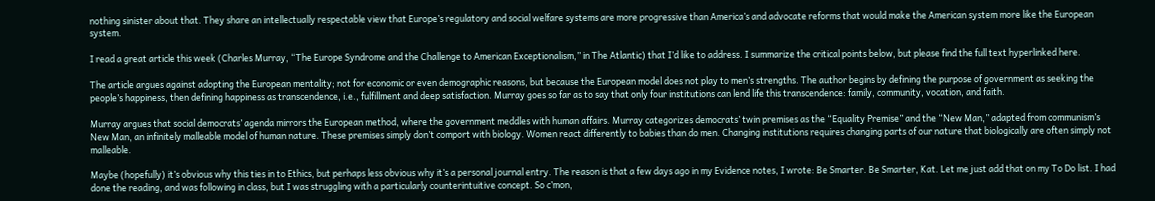nothing sinister about that. They share an intellectually respectable view that Europe’s regulatory and social welfare systems are more progressive than America’s and advocate reforms that would make the American system more like the European system.

I read a great article this week (Charles Murray, “The Europe Syndrome and the Challenge to American Exceptionalism,” in The Atlantic) that I’d like to address. I summarize the critical points below, but please find the full text hyperlinked here.

The article argues against adopting the European mentality; not for economic or even demographic reasons, but because the European model does not play to men’s strengths. The author begins by defining the purpose of government as seeking the people’s happiness, then defining happiness as transcendence, i.e., fulfillment and deep satisfaction. Murray goes so far as to say that only four institutions can lend life this transcendence: family, community, vocation, and faith.

Murray argues that social democrats’ agenda mirrors the European method, where the government meddles with human affairs. Murray categorizes democrats’ twin premises as the “Equality Premise” and the “New Man,” adapted from communism’s New Man, an infinitely malleable model of human nature. These premises simply don’t comport with biology. Women react differently to babies than do men. Changing institutions requires changing parts of our nature that biologically are often simply not malleable.

Maybe (hopefully) it’s obvious why this ties in to Ethics, but perhaps less obvious why it’s a personal journal entry. The reason is that a few days ago in my Evidence notes, I wrote: Be Smarter. Be Smarter, Kat. Let me just add that on my To Do list. I had done the reading, and was following in class, but I was struggling with a particularly counterintuitive concept. So c’mon,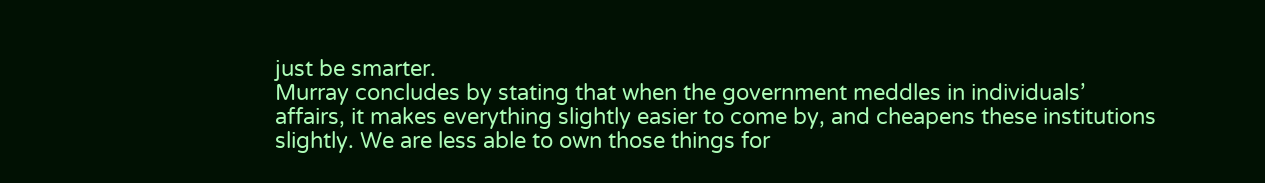just be smarter.
Murray concludes by stating that when the government meddles in individuals’ affairs, it makes everything slightly easier to come by, and cheapens these institutions slightly. We are less able to own those things for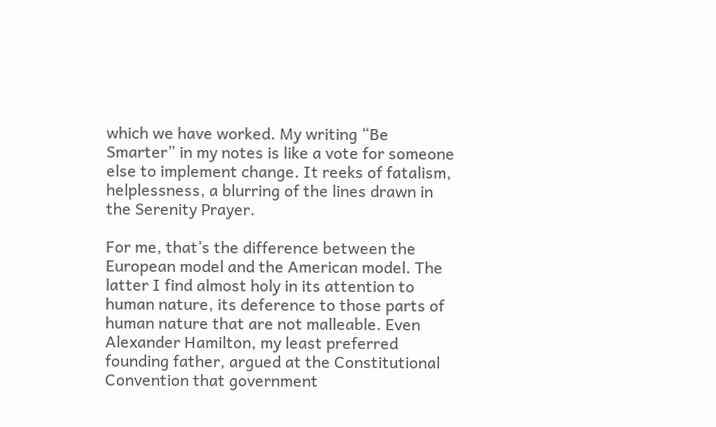which we have worked. My writing “Be Smarter” in my notes is like a vote for someone else to implement change. It reeks of fatalism, helplessness, a blurring of the lines drawn in the Serenity Prayer.

For me, that’s the difference between the European model and the American model. The latter I find almost holy in its attention to human nature, its deference to those parts of human nature that are not malleable. Even Alexander Hamilton, my least preferred founding father, argued at the Constitutional Convention that government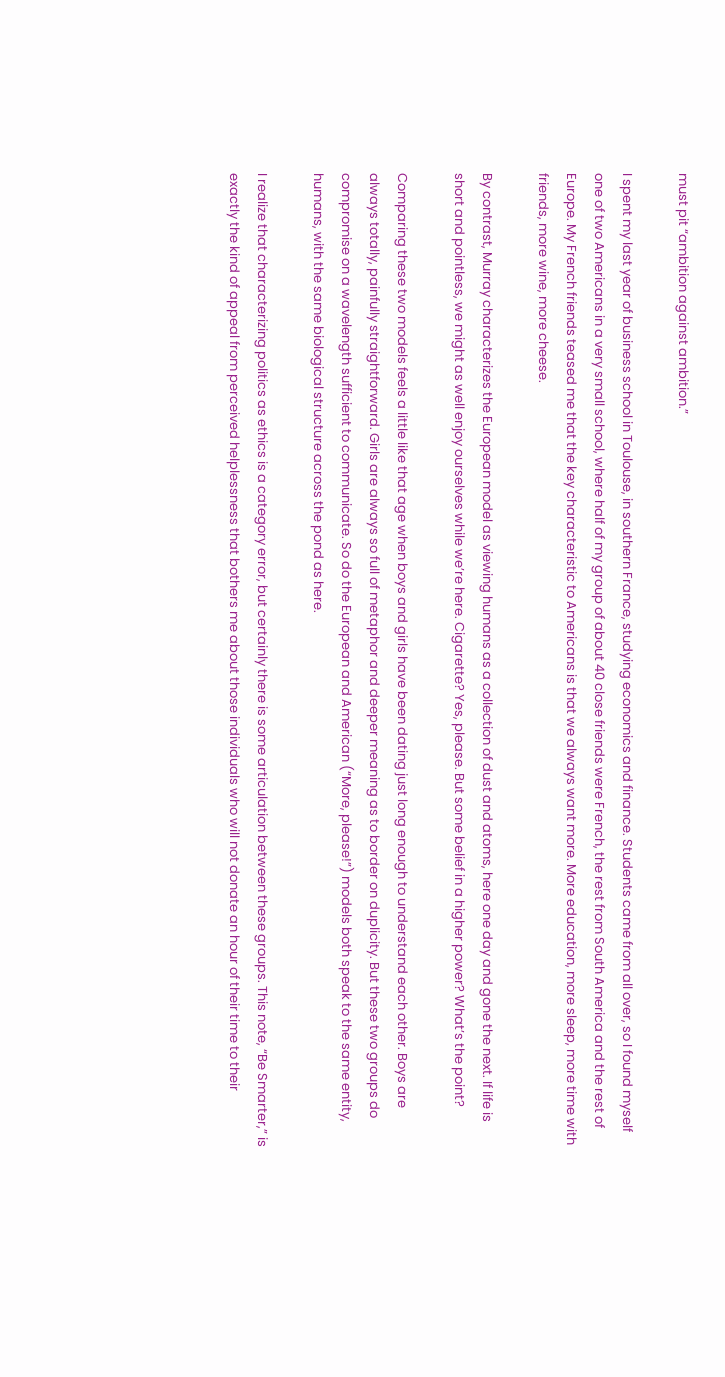must pit “ambition against ambition.”

I spent my last year of business school in Toulouse, in southern France, studying economics and finance. Students came from all over, so I found myself one of two Americans in a very small school, where half of my group of about 40 close friends were French, the rest from South America and the rest of Europe. My French friends teased me that the key characteristic to Americans is that we always want more. More education, more sleep, more time with friends, more wine, more cheese.

By contrast, Murray characterizes the European model as viewing humans as a collection of dust and atoms, here one day and gone the next. If life is short and pointless, we might as well enjoy ourselves while we’re here. Cigarette? Yes, please. But some belief in a higher power? What’s the point?

Comparing these two models feels a little like that age when boys and girls have been dating just long enough to understand each other. Boys are always totally, painfully straightforward. Girls are always so full of metaphor and deeper meaning as to border on duplicity. But these two groups do compromise on a wavelength sufficient to communicate. So do the European and American (“More, please!”) models both speak to the same entity, humans, with the same biological structure across the pond as here.

I realize that characterizing politics as ethics is a category error, but certainly there is some articulation between these groups. This note, “Be Smarter,” is exactly the kind of appeal from perceived helplessness that bothers me about those individuals who will not donate an hour of their time to their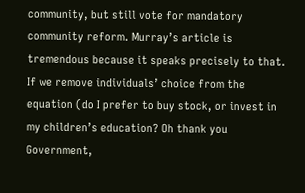community, but still vote for mandatory community reform. Murray’s article is tremendous because it speaks precisely to that. If we remove individuals’ choice from the equation (do I prefer to buy stock, or invest in my children’s education? Oh thank you Government,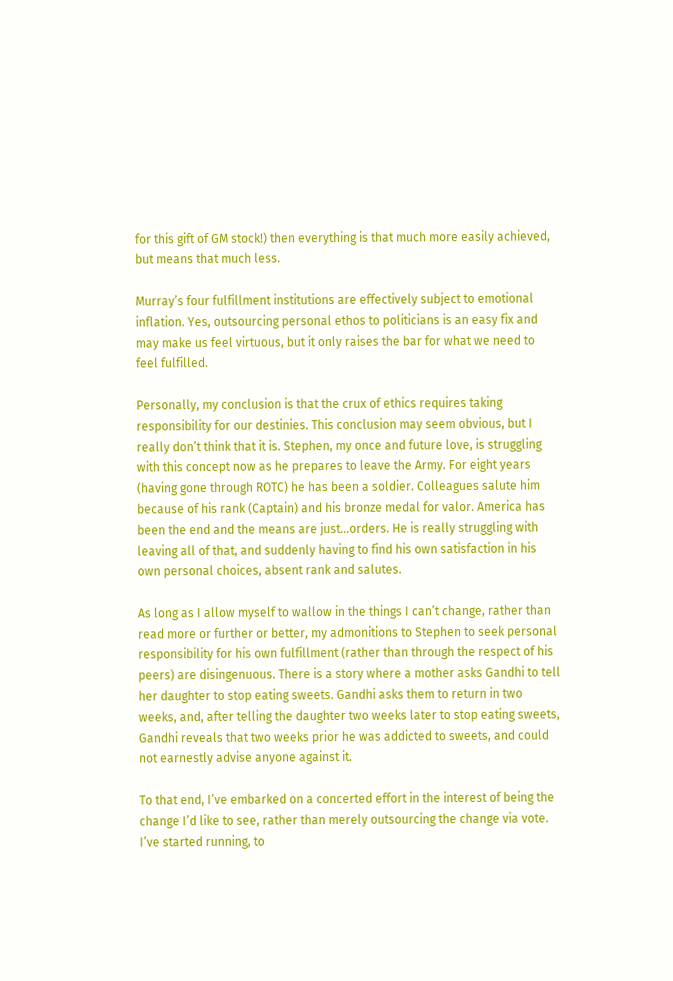for this gift of GM stock!) then everything is that much more easily achieved, but means that much less.

Murray’s four fulfillment institutions are effectively subject to emotional inflation. Yes, outsourcing personal ethos to politicians is an easy fix and may make us feel virtuous, but it only raises the bar for what we need to feel fulfilled.

Personally, my conclusion is that the crux of ethics requires taking responsibility for our destinies. This conclusion may seem obvious, but I really don’t think that it is. Stephen, my once and future love, is struggling with this concept now as he prepares to leave the Army. For eight years (having gone through ROTC) he has been a soldier. Colleagues salute him because of his rank (Captain) and his bronze medal for valor. America has been the end and the means are just…orders. He is really struggling with leaving all of that, and suddenly having to find his own satisfaction in his own personal choices, absent rank and salutes.

As long as I allow myself to wallow in the things I can’t change, rather than read more or further or better, my admonitions to Stephen to seek personal responsibility for his own fulfillment (rather than through the respect of his peers) are disingenuous. There is a story where a mother asks Gandhi to tell her daughter to stop eating sweets. Gandhi asks them to return in two weeks, and, after telling the daughter two weeks later to stop eating sweets, Gandhi reveals that two weeks prior he was addicted to sweets, and could not earnestly advise anyone against it.

To that end, I’ve embarked on a concerted effort in the interest of being the change I’d like to see, rather than merely outsourcing the change via vote. I’ve started running, to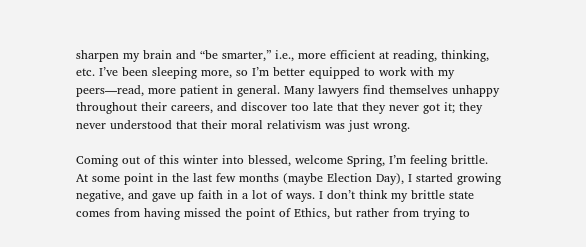sharpen my brain and “be smarter,” i.e., more efficient at reading, thinking, etc. I’ve been sleeping more, so I’m better equipped to work with my peers—read, more patient in general. Many lawyers find themselves unhappy throughout their careers, and discover too late that they never got it; they never understood that their moral relativism was just wrong.

Coming out of this winter into blessed, welcome Spring, I’m feeling brittle. At some point in the last few months (maybe Election Day), I started growing negative, and gave up faith in a lot of ways. I don’t think my brittle state comes from having missed the point of Ethics, but rather from trying to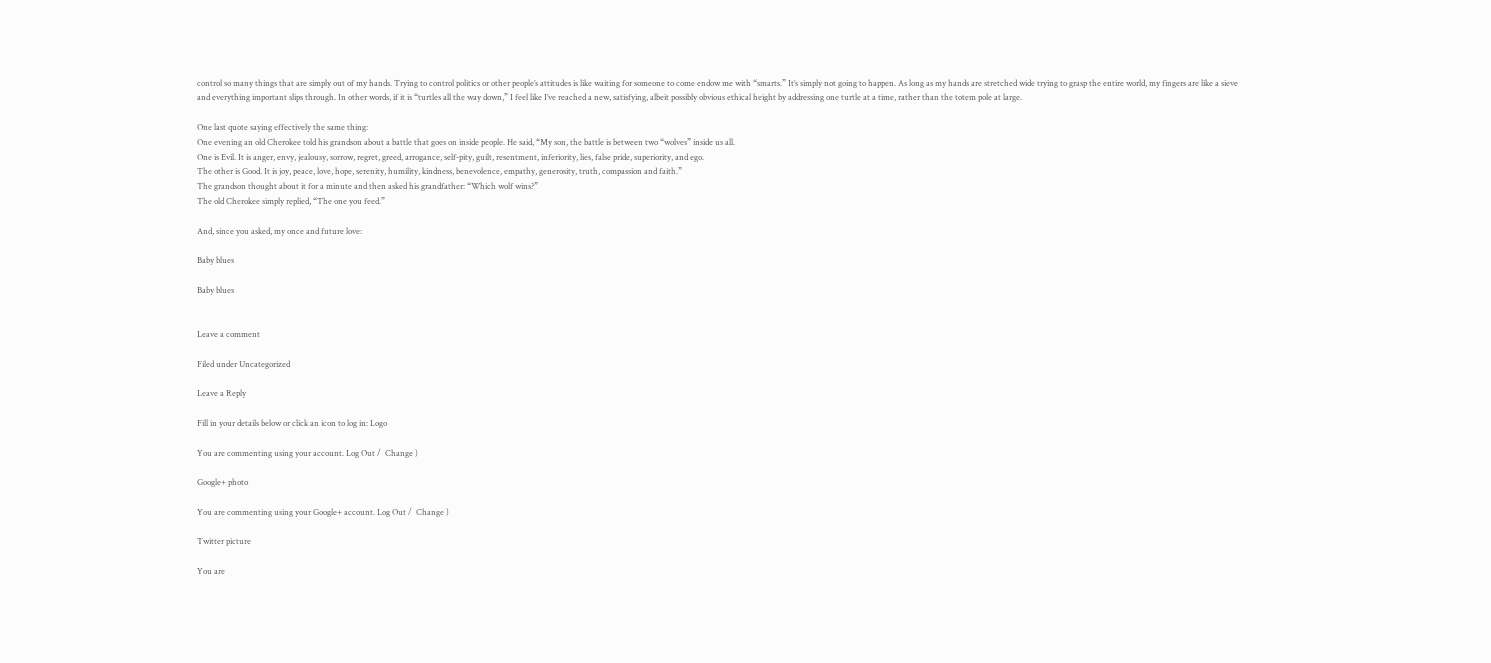control so many things that are simply out of my hands. Trying to control politics or other people’s attitudes is like waiting for someone to come endow me with “smarts.” It’s simply not going to happen. As long as my hands are stretched wide trying to grasp the entire world, my fingers are like a sieve and everything important slips through. In other words, if it is “turtles all the way down,” I feel like I’ve reached a new, satisfying, albeit possibly obvious ethical height by addressing one turtle at a time, rather than the totem pole at large.

One last quote saying effectively the same thing:
One evening an old Cherokee told his grandson about a battle that goes on inside people. He said, “My son, the battle is between two “wolves” inside us all.
One is Evil. It is anger, envy, jealousy, sorrow, regret, greed, arrogance, self-pity, guilt, resentment, inferiority, lies, false pride, superiority, and ego.
The other is Good. It is joy, peace, love, hope, serenity, humility, kindness, benevolence, empathy, generosity, truth, compassion and faith.”
The grandson thought about it for a minute and then asked his grandfather: “Which wolf wins?”
The old Cherokee simply replied, “The one you feed.”

And, since you asked, my once and future love:

Baby blues

Baby blues


Leave a comment

Filed under Uncategorized

Leave a Reply

Fill in your details below or click an icon to log in: Logo

You are commenting using your account. Log Out /  Change )

Google+ photo

You are commenting using your Google+ account. Log Out /  Change )

Twitter picture

You are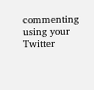commenting using your Twitter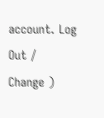account. Log Out /  Change )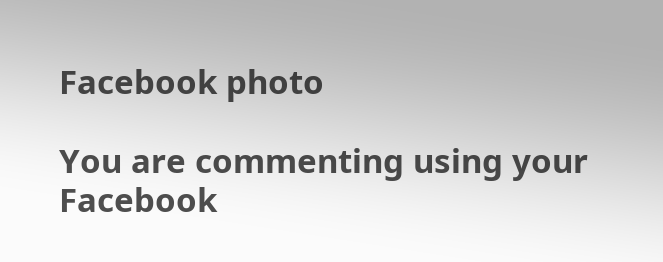Facebook photo

You are commenting using your Facebook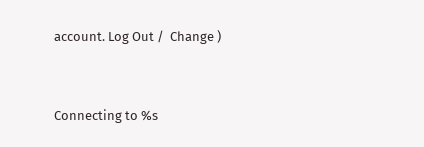account. Log Out /  Change )


Connecting to %s